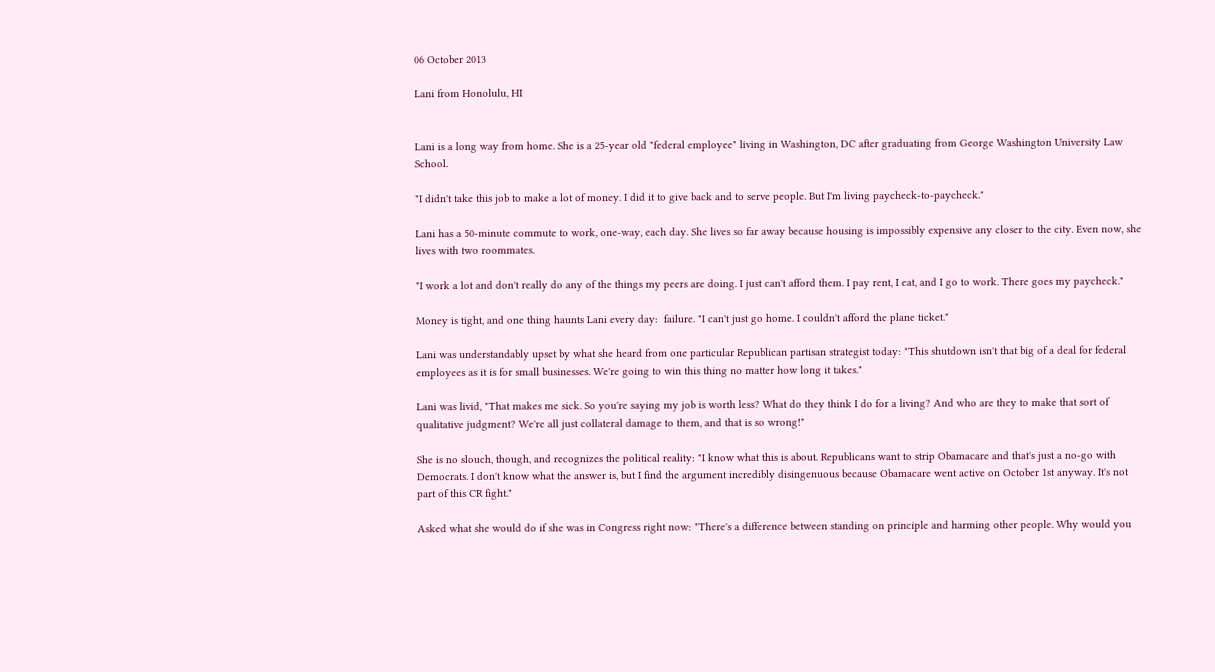06 October 2013

Lani from Honolulu, HI


Lani is a long way from home. She is a 25-year old "federal employee" living in Washington, DC after graduating from George Washington University Law School.

"I didn't take this job to make a lot of money. I did it to give back and to serve people. But I'm living paycheck-to-paycheck."

Lani has a 50-minute commute to work, one-way, each day. She lives so far away because housing is impossibly expensive any closer to the city. Even now, she lives with two roommates.

"I work a lot and don't really do any of the things my peers are doing. I just can't afford them. I pay rent, I eat, and I go to work. There goes my paycheck."

Money is tight, and one thing haunts Lani every day:  failure. "I can't just go home. I couldn't afford the plane ticket."

Lani was understandably upset by what she heard from one particular Republican partisan strategist today: "This shutdown isn't that big of a deal for federal employees as it is for small businesses. We're going to win this thing no matter how long it takes."

Lani was livid, "That makes me sick. So you're saying my job is worth less? What do they think I do for a living? And who are they to make that sort of qualitative judgment? We're all just collateral damage to them, and that is so wrong!"

She is no slouch, though, and recognizes the political reality: "I know what this is about. Republicans want to strip Obamacare and that's just a no-go with Democrats. I don't know what the answer is, but I find the argument incredibly disingenuous because Obamacare went active on October 1st anyway. It's not part of this CR fight."

Asked what she would do if she was in Congress right now: "There's a difference between standing on principle and harming other people. Why would you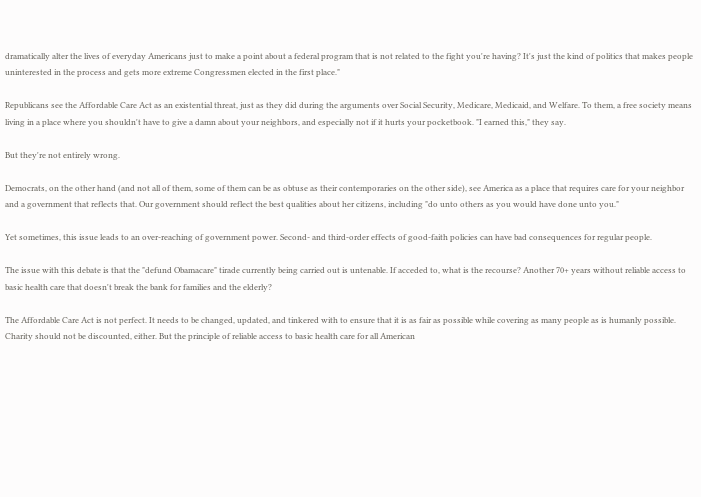dramatically alter the lives of everyday Americans just to make a point about a federal program that is not related to the fight you're having? It's just the kind of politics that makes people uninterested in the process and gets more extreme Congressmen elected in the first place."

Republicans see the Affordable Care Act as an existential threat, just as they did during the arguments over Social Security, Medicare, Medicaid, and Welfare. To them, a free society means living in a place where you shouldn't have to give a damn about your neighbors, and especially not if it hurts your pocketbook. "I earned this," they say.

But they're not entirely wrong.

Democrats, on the other hand (and not all of them, some of them can be as obtuse as their contemporaries on the other side), see America as a place that requires care for your neighbor and a government that reflects that. Our government should reflect the best qualities about her citizens, including "do unto others as you would have done unto you."

Yet sometimes, this issue leads to an over-reaching of government power. Second- and third-order effects of good-faith policies can have bad consequences for regular people.

The issue with this debate is that the "defund Obamacare" tirade currently being carried out is untenable. If acceded to, what is the recourse? Another 70+ years without reliable access to basic health care that doesn't break the bank for families and the elderly?

The Affordable Care Act is not perfect. It needs to be changed, updated, and tinkered with to ensure that it is as fair as possible while covering as many people as is humanly possible. Charity should not be discounted, either. But the principle of reliable access to basic health care for all American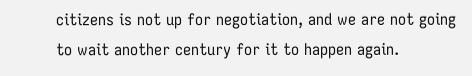citizens is not up for negotiation, and we are not going to wait another century for it to happen again.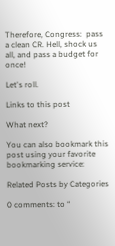Therefore, Congress:  pass a clean CR. Hell, shock us all, and pass a budget for once!

Let's roll.

Links to this post

What next?

You can also bookmark this post using your favorite bookmarking service:

Related Posts by Categories

0 comments: to “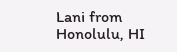Lani from Honolulu, HI